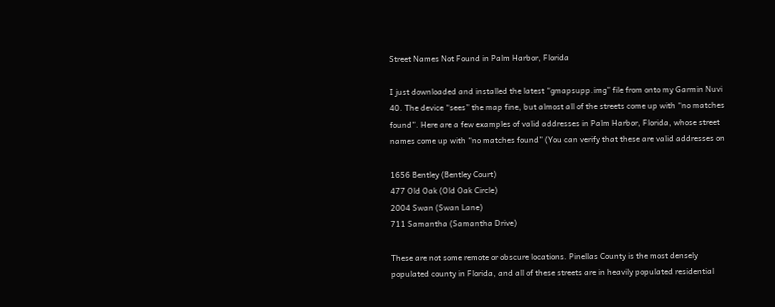Street Names Not Found in Palm Harbor, Florida

I just downloaded and installed the latest “gmapsupp.img” file from onto my Garmin Nuvi 40. The device “sees” the map fine, but almost all of the streets come up with “no matches found”. Here are a few examples of valid addresses in Palm Harbor, Florida, whose street names come up with “no matches found” (You can verify that these are valid addresses on

1656 Bentley (Bentley Court)
477 Old Oak (Old Oak Circle)
2004 Swan (Swan Lane)
711 Samantha (Samantha Drive)

These are not some remote or obscure locations. Pinellas County is the most densely populated county in Florida, and all of these streets are in heavily populated residential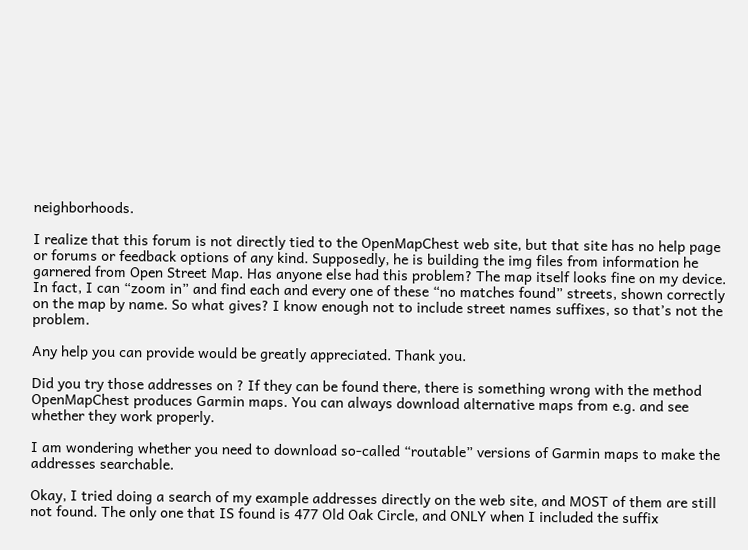neighborhoods.

I realize that this forum is not directly tied to the OpenMapChest web site, but that site has no help page or forums or feedback options of any kind. Supposedly, he is building the img files from information he garnered from Open Street Map. Has anyone else had this problem? The map itself looks fine on my device. In fact, I can “zoom in” and find each and every one of these “no matches found” streets, shown correctly on the map by name. So what gives? I know enough not to include street names suffixes, so that’s not the problem.

Any help you can provide would be greatly appreciated. Thank you.

Did you try those addresses on ? If they can be found there, there is something wrong with the method OpenMapChest produces Garmin maps. You can always download alternative maps from e.g. and see whether they work properly.

I am wondering whether you need to download so-called “routable” versions of Garmin maps to make the addresses searchable.

Okay, I tried doing a search of my example addresses directly on the web site, and MOST of them are still not found. The only one that IS found is 477 Old Oak Circle, and ONLY when I included the suffix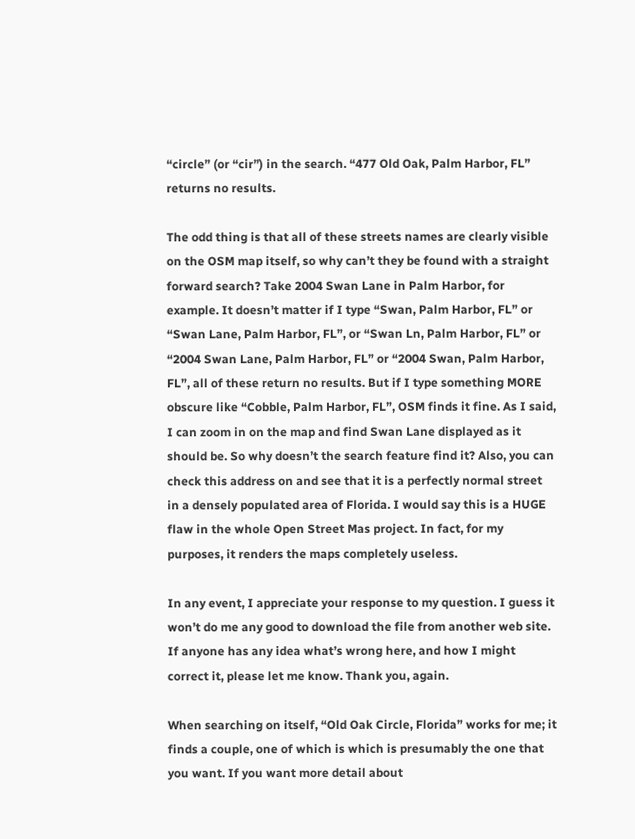“circle” (or “cir”) in the search. “477 Old Oak, Palm Harbor, FL” returns no results.

The odd thing is that all of these streets names are clearly visible on the OSM map itself, so why can’t they be found with a straight forward search? Take 2004 Swan Lane in Palm Harbor, for example. It doesn’t matter if I type “Swan, Palm Harbor, FL” or “Swan Lane, Palm Harbor, FL”, or “Swan Ln, Palm Harbor, FL” or “2004 Swan Lane, Palm Harbor, FL” or “2004 Swan, Palm Harbor, FL”, all of these return no results. But if I type something MORE obscure like “Cobble, Palm Harbor, FL”, OSM finds it fine. As I said, I can zoom in on the map and find Swan Lane displayed as it should be. So why doesn’t the search feature find it? Also, you can check this address on and see that it is a perfectly normal street in a densely populated area of Florida. I would say this is a HUGE flaw in the whole Open Street Mas project. In fact, for my purposes, it renders the maps completely useless.

In any event, I appreciate your response to my question. I guess it won’t do me any good to download the file from another web site. If anyone has any idea what’s wrong here, and how I might correct it, please let me know. Thank you, again.

When searching on itself, “Old Oak Circle, Florida” works for me; it finds a couple, one of which is which is presumably the one that you want. If you want more detail about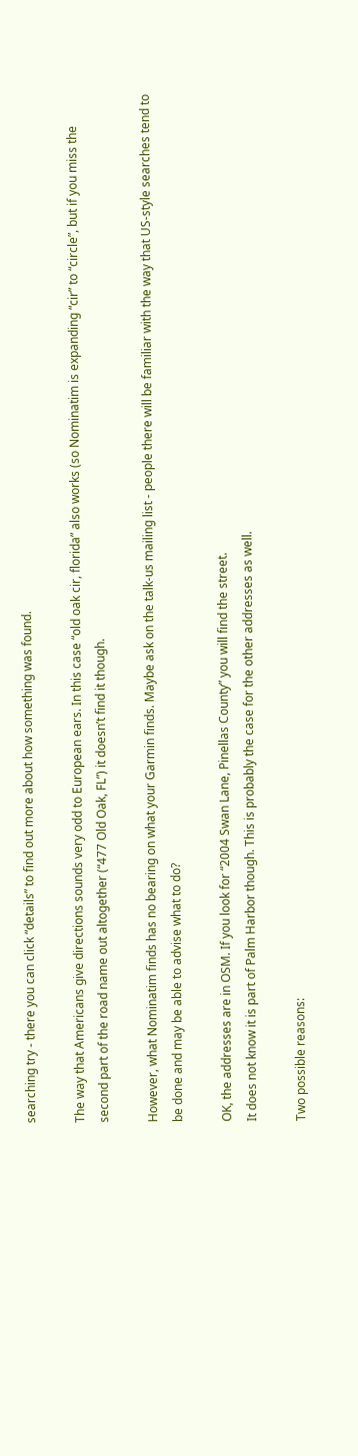searching try - there you can click “details” to find out more about how something was found.

The way that Americans give directions sounds very odd to European ears. In this case “old oak cir, florida” also works (so Nominatim is expanding “cir” to “circle”, but if you miss the second part of the road name out altogether (“477 Old Oak, FL”) it doesn’t find it though.

However, what Nominatim finds has no bearing on what your Garmin finds. Maybe ask on the talk-us mailing list - people there will be familiar with the way that US-style searches tend to be done and may be able to advise what to do?

OK, the addresses are in OSM. If you look for “2004 Swan Lane, Pinellas County” you will find the street.
It does not know it is part of Palm Harbor though. This is probably the case for the other addresses as well.

Two possible reasons: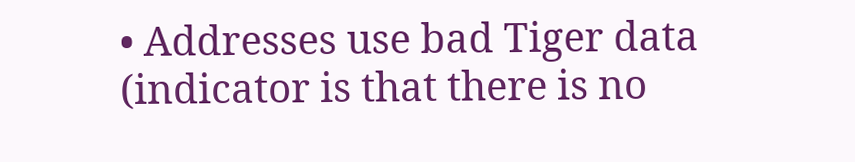• Addresses use bad Tiger data (indicator is that there is no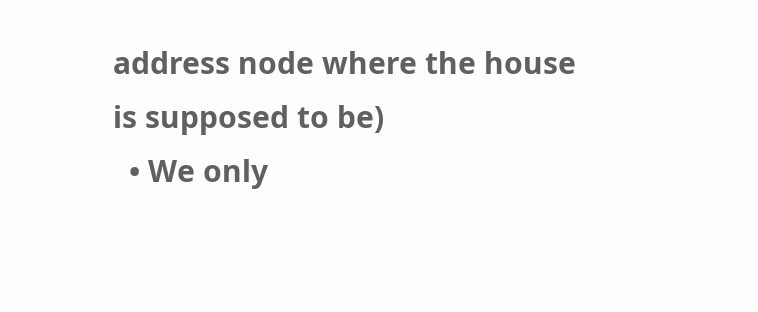address node where the house is supposed to be)
  • We only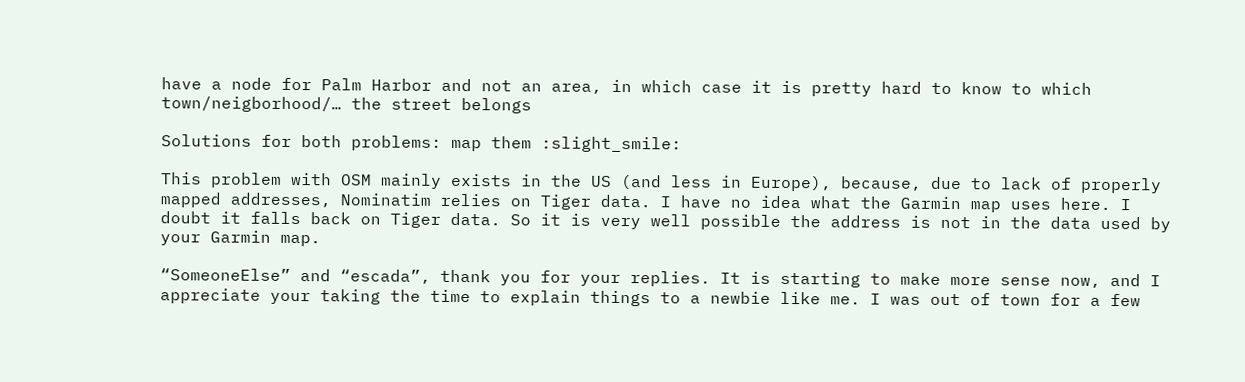have a node for Palm Harbor and not an area, in which case it is pretty hard to know to which town/neigborhood/… the street belongs

Solutions for both problems: map them :slight_smile:

This problem with OSM mainly exists in the US (and less in Europe), because, due to lack of properly mapped addresses, Nominatim relies on Tiger data. I have no idea what the Garmin map uses here. I doubt it falls back on Tiger data. So it is very well possible the address is not in the data used by your Garmin map.

“SomeoneElse” and “escada”, thank you for your replies. It is starting to make more sense now, and I appreciate your taking the time to explain things to a newbie like me. I was out of town for a few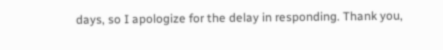days, so I apologize for the delay in responding. Thank you,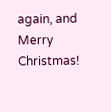again, and Merry Christmas!